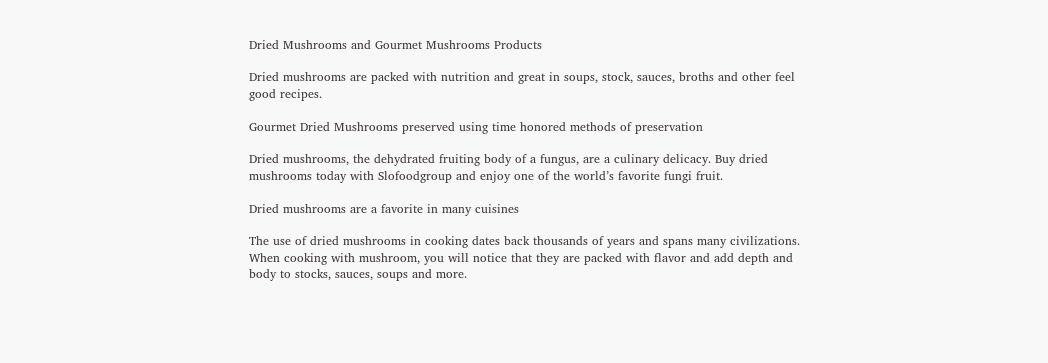Dried Mushrooms and Gourmet Mushrooms Products

Dried mushrooms are packed with nutrition and great in soups, stock, sauces, broths and other feel good recipes.

Gourmet Dried Mushrooms preserved using time honored methods of preservation

Dried mushrooms, the dehydrated fruiting body of a fungus, are a culinary delicacy. Buy dried mushrooms today with Slofoodgroup and enjoy one of the world’s favorite fungi fruit.

Dried mushrooms are a favorite in many cuisines

The use of dried mushrooms in cooking dates back thousands of years and spans many civilizations. When cooking with mushroom, you will notice that they are packed with flavor and add depth and body to stocks, sauces, soups and more.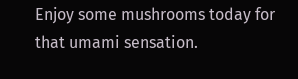Enjoy some mushrooms today for that umami sensation.